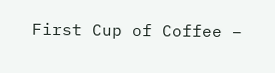First Cup of Coffee –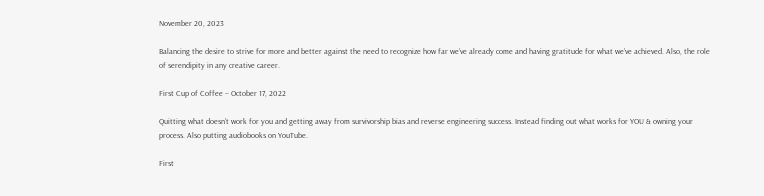November 20, 2023

Balancing the desire to strive for more and better against the need to recognize how far we’ve already come and having gratitude for what we’ve achieved. Also, the role of serendipity in any creative career.

First Cup of Coffee – October 17, 2022

Quitting what doesn’t work for you and getting away from survivorship bias and reverse engineering success. Instead finding out what works for YOU & owning your process. Also putting audiobooks on YouTube.

First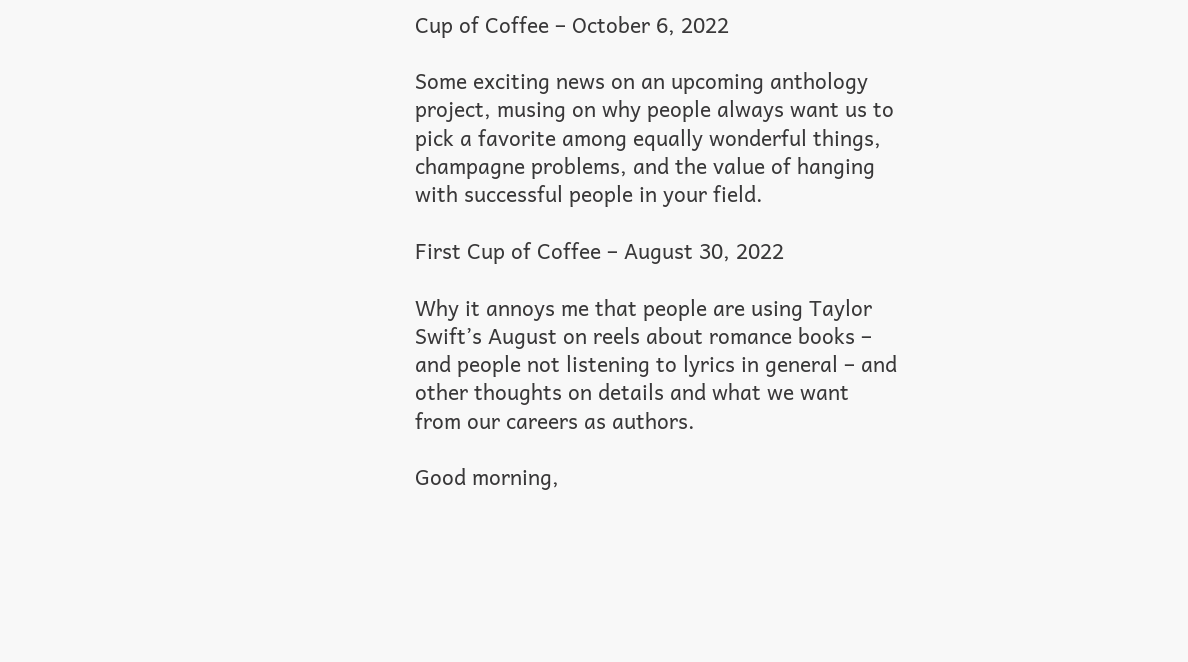Cup of Coffee – October 6, 2022

Some exciting news on an upcoming anthology project, musing on why people always want us to pick a favorite among equally wonderful things, champagne problems, and the value of hanging with successful people in your field.

First Cup of Coffee – August 30, 2022

Why it annoys me that people are using Taylor Swift’s August on reels about romance books – and people not listening to lyrics in general – and other thoughts on details and what we want from our careers as authors.

Good morning,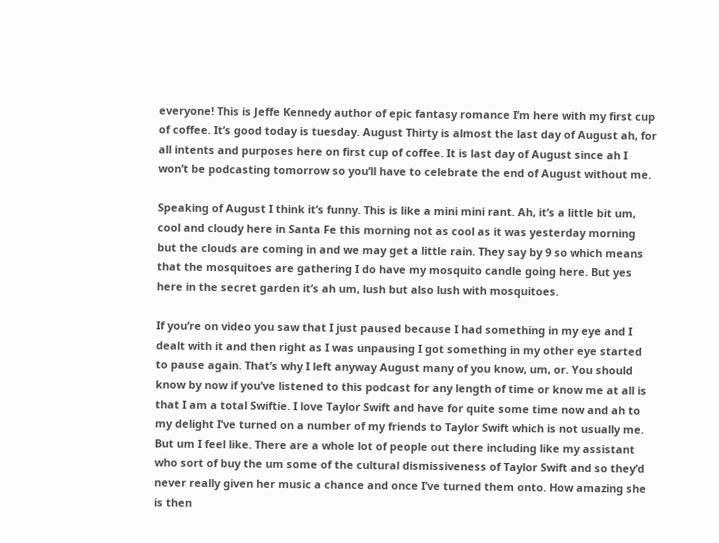everyone! This is Jeffe Kennedy author of epic fantasy romance I’m here with my first cup of coffee. It’s good today is tuesday. August Thirty is almost the last day of August ah, for all intents and purposes here on first cup of coffee. It is last day of August since ah I won’t be podcasting tomorrow so you’ll have to celebrate the end of August without me.

Speaking of August I think it’s funny. This is like a mini mini rant. Ah, it’s a little bit um, cool and cloudy here in Santa Fe this morning not as cool as it was yesterday morning but the clouds are coming in and we may get a little rain. They say by 9 so which means that the mosquitoes are gathering I do have my mosquito candle going here. But yes here in the secret garden it’s ah um, lush but also lush with mosquitoes.

If you’re on video you saw that I just paused because I had something in my eye and I dealt with it and then right as I was unpausing I got something in my other eye started to pause again. That’s why I left anyway August many of you know, um, or. You should know by now if you’ve listened to this podcast for any length of time or know me at all is that I am a total Swiftie. I love Taylor Swift and have for quite some time now and ah to my delight I’ve turned on a number of my friends to Taylor Swift which is not usually me. But um I feel like. There are a whole lot of people out there including like my assistant who sort of buy the um some of the cultural dismissiveness of Taylor Swift and so they’d never really given her music a chance and once I’ve turned them onto. How amazing she is then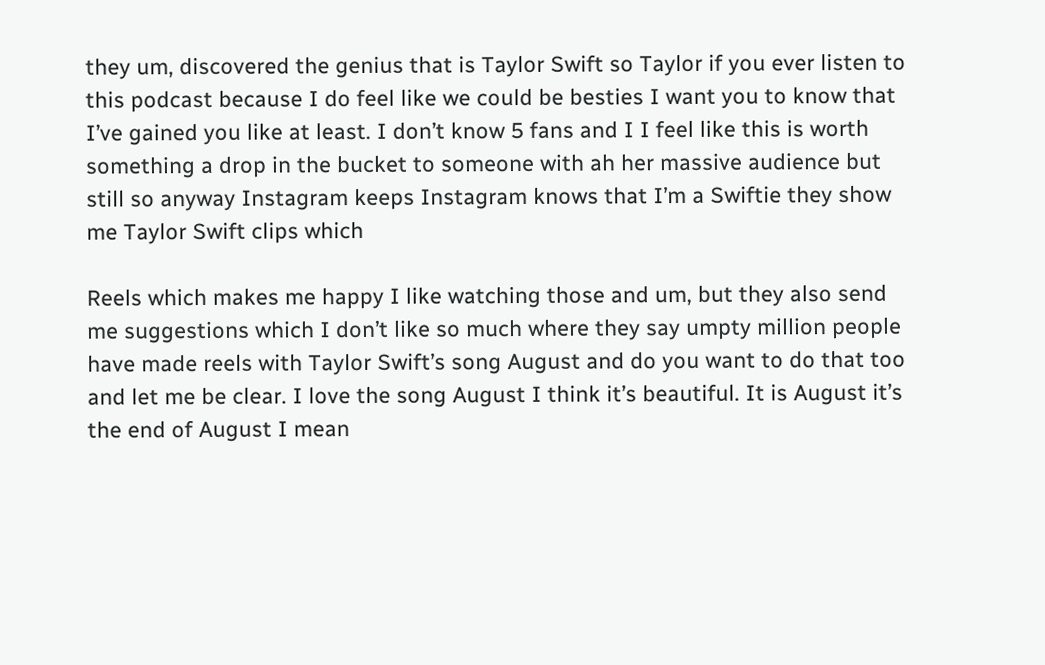they um, discovered the genius that is Taylor Swift so Taylor if you ever listen to this podcast because I do feel like we could be besties I want you to know that I’ve gained you like at least. I don’t know 5 fans and I I feel like this is worth something a drop in the bucket to someone with ah her massive audience but still so anyway Instagram keeps Instagram knows that I’m a Swiftie they show me Taylor Swift clips which

Reels which makes me happy I like watching those and um, but they also send me suggestions which I don’t like so much where they say umpty million people have made reels with Taylor Swift’s song August and do you want to do that too and let me be clear. I love the song August I think it’s beautiful. It is August it’s the end of August I mean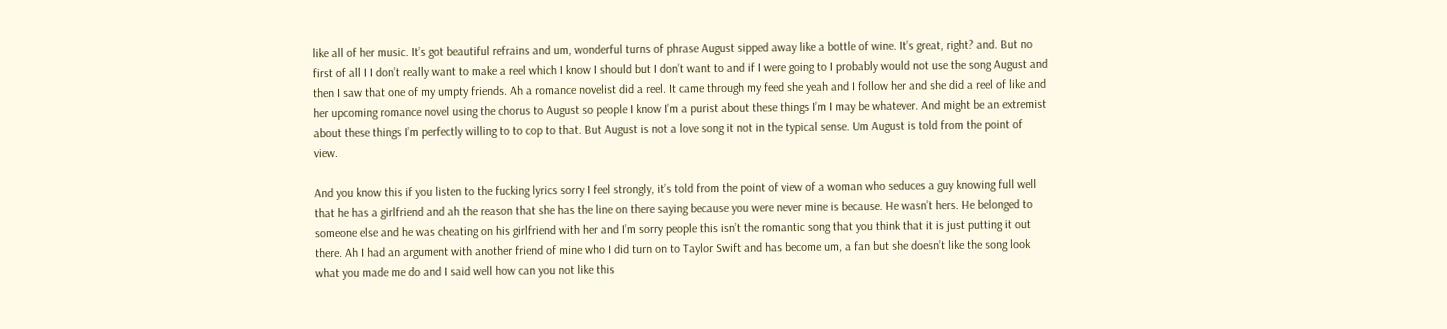like all of her music. It’s got beautiful refrains and um, wonderful turns of phrase August sipped away like a bottle of wine. It’s great, right? and. But no first of all I I don’t really want to make a reel which I know I should but I don’t want to and if I were going to I probably would not use the song August and then I saw that one of my umpty friends. Ah a romance novelist did a reel. It came through my feed she yeah and I follow her and she did a reel of like and her upcoming romance novel using the chorus to August so people I know I’m a purist about these things I’m I may be whatever. And might be an extremist about these things I’m perfectly willing to to cop to that. But August is not a love song it not in the typical sense. Um August is told from the point of view.

And you know this if you listen to the fucking lyrics sorry I feel strongly, it’s told from the point of view of a woman who seduces a guy knowing full well that he has a girlfriend and ah the reason that she has the line on there saying because you were never mine is because. He wasn’t hers. He belonged to someone else and he was cheating on his girlfriend with her and I’m sorry people this isn’t the romantic song that you think that it is just putting it out there. Ah I had an argument with another friend of mine who I did turn on to Taylor Swift and has become um, a fan but she doesn’t like the song look what you made me do and I said well how can you not like this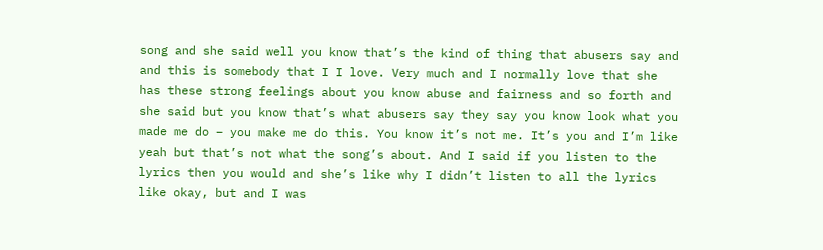song and she said well you know that’s the kind of thing that abusers say and and this is somebody that I I love. Very much and I normally love that she has these strong feelings about you know abuse and fairness and so forth and she said but you know that’s what abusers say they say you know look what you made me do – you make me do this. You know it’s not me. It’s you and I’m like yeah but that’s not what the song’s about. And I said if you listen to the lyrics then you would and she’s like why I didn’t listen to all the lyrics like okay, but and I was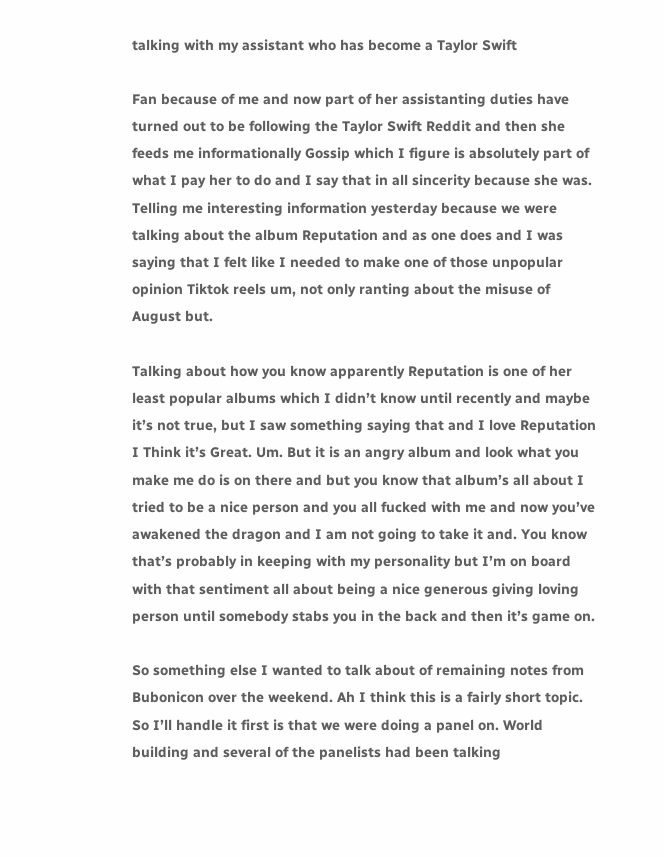talking with my assistant who has become a Taylor Swift

Fan because of me and now part of her assistanting duties have turned out to be following the Taylor Swift Reddit and then she feeds me informationally Gossip which I figure is absolutely part of what I pay her to do and I say that in all sincerity because she was. Telling me interesting information yesterday because we were talking about the album Reputation and as one does and I was saying that I felt like I needed to make one of those unpopular opinion Tiktok reels um, not only ranting about the misuse of August but.

Talking about how you know apparently Reputation is one of her least popular albums which I didn’t know until recently and maybe it’s not true, but I saw something saying that and I love Reputation I Think it’s Great. Um. But it is an angry album and look what you make me do is on there and but you know that album’s all about I tried to be a nice person and you all fucked with me and now you’ve awakened the dragon and I am not going to take it and. You know that’s probably in keeping with my personality but I’m on board with that sentiment all about being a nice generous giving loving person until somebody stabs you in the back and then it’s game on.

So something else I wanted to talk about of remaining notes from Bubonicon over the weekend. Ah I think this is a fairly short topic. So I’ll handle it first is that we were doing a panel on. World building and several of the panelists had been talking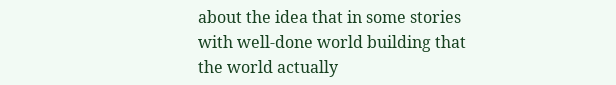about the idea that in some stories with well-done world building that the world actually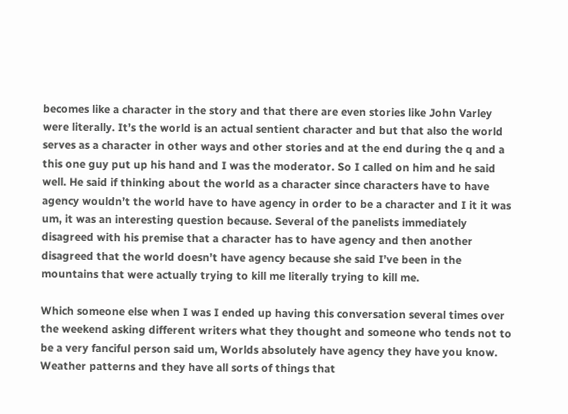becomes like a character in the story and that there are even stories like John Varley were literally. It’s the world is an actual sentient character and but that also the world serves as a character in other ways and other stories and at the end during the q and a this one guy put up his hand and I was the moderator. So I called on him and he said well. He said if thinking about the world as a character since characters have to have agency wouldn’t the world have to have agency in order to be a character and I it it was um, it was an interesting question because. Several of the panelists immediately disagreed with his premise that a character has to have agency and then another disagreed that the world doesn’t have agency because she said I’ve been in the mountains that were actually trying to kill me literally trying to kill me.

Which someone else when I was I ended up having this conversation several times over the weekend asking different writers what they thought and someone who tends not to be a very fanciful person said um, Worlds absolutely have agency they have you know. Weather patterns and they have all sorts of things that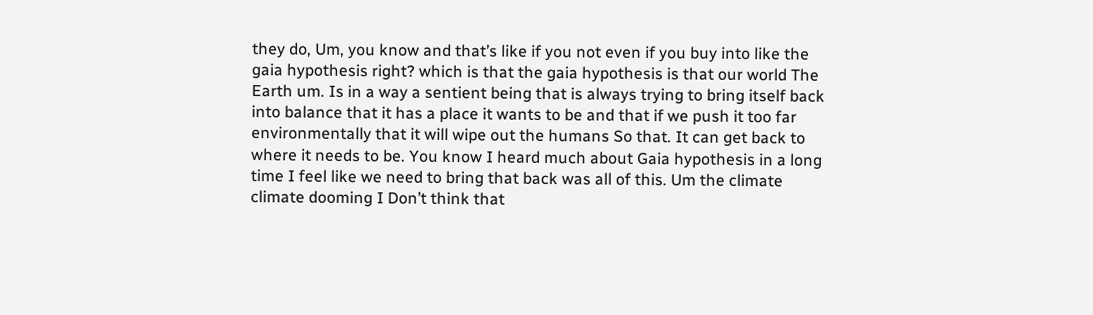they do, Um, you know and that’s like if you not even if you buy into like the gaia hypothesis right? which is that the gaia hypothesis is that our world The Earth um. Is in a way a sentient being that is always trying to bring itself back into balance that it has a place it wants to be and that if we push it too far environmentally that it will wipe out the humans So that. It can get back to where it needs to be. You know I heard much about Gaia hypothesis in a long time I feel like we need to bring that back was all of this. Um the climate climate dooming I Don’t think that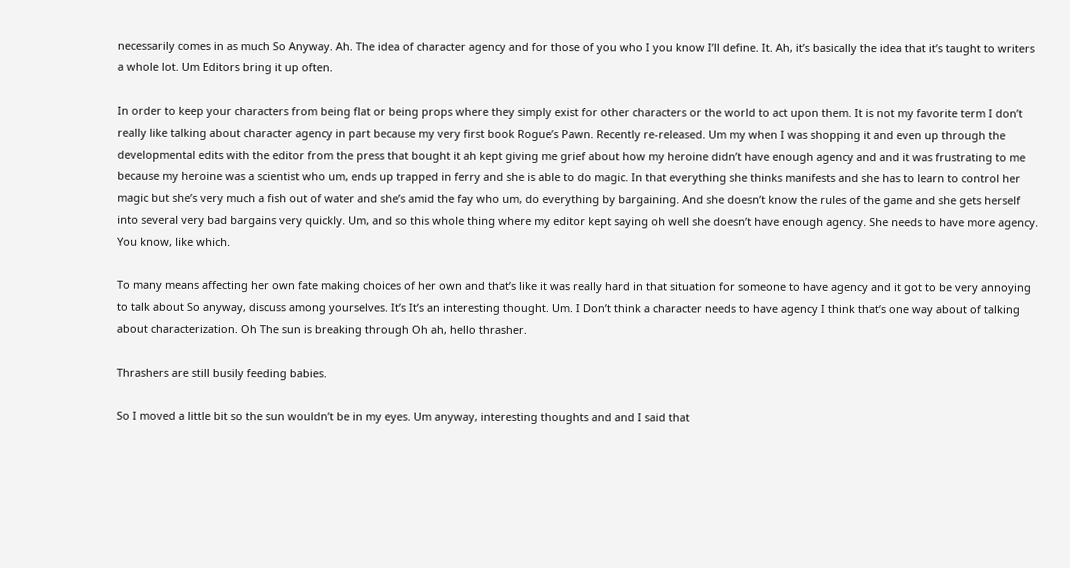necessarily comes in as much So Anyway. Ah. The idea of character agency and for those of you who I you know I’ll define. It. Ah, it’s basically the idea that it’s taught to writers a whole lot. Um Editors bring it up often.

In order to keep your characters from being flat or being props where they simply exist for other characters or the world to act upon them. It is not my favorite term I don’t really like talking about character agency in part because my very first book Rogue’s Pawn. Recently re-released. Um my when I was shopping it and even up through the developmental edits with the editor from the press that bought it ah kept giving me grief about how my heroine didn’t have enough agency and and it was frustrating to me because my heroine was a scientist who um, ends up trapped in ferry and she is able to do magic. In that everything she thinks manifests and she has to learn to control her magic but she’s very much a fish out of water and she’s amid the fay who um, do everything by bargaining. And she doesn’t know the rules of the game and she gets herself into several very bad bargains very quickly. Um, and so this whole thing where my editor kept saying oh well she doesn’t have enough agency. She needs to have more agency. You know, like which.

To many means affecting her own fate making choices of her own and that’s like it was really hard in that situation for someone to have agency and it got to be very annoying to talk about So anyway, discuss among yourselves. It’s It’s an interesting thought. Um. I Don’t think a character needs to have agency I think that’s one way about of talking about characterization. Oh The sun is breaking through Oh ah, hello thrasher.

Thrashers are still busily feeding babies.

So I moved a little bit so the sun wouldn’t be in my eyes. Um anyway, interesting thoughts and and I said that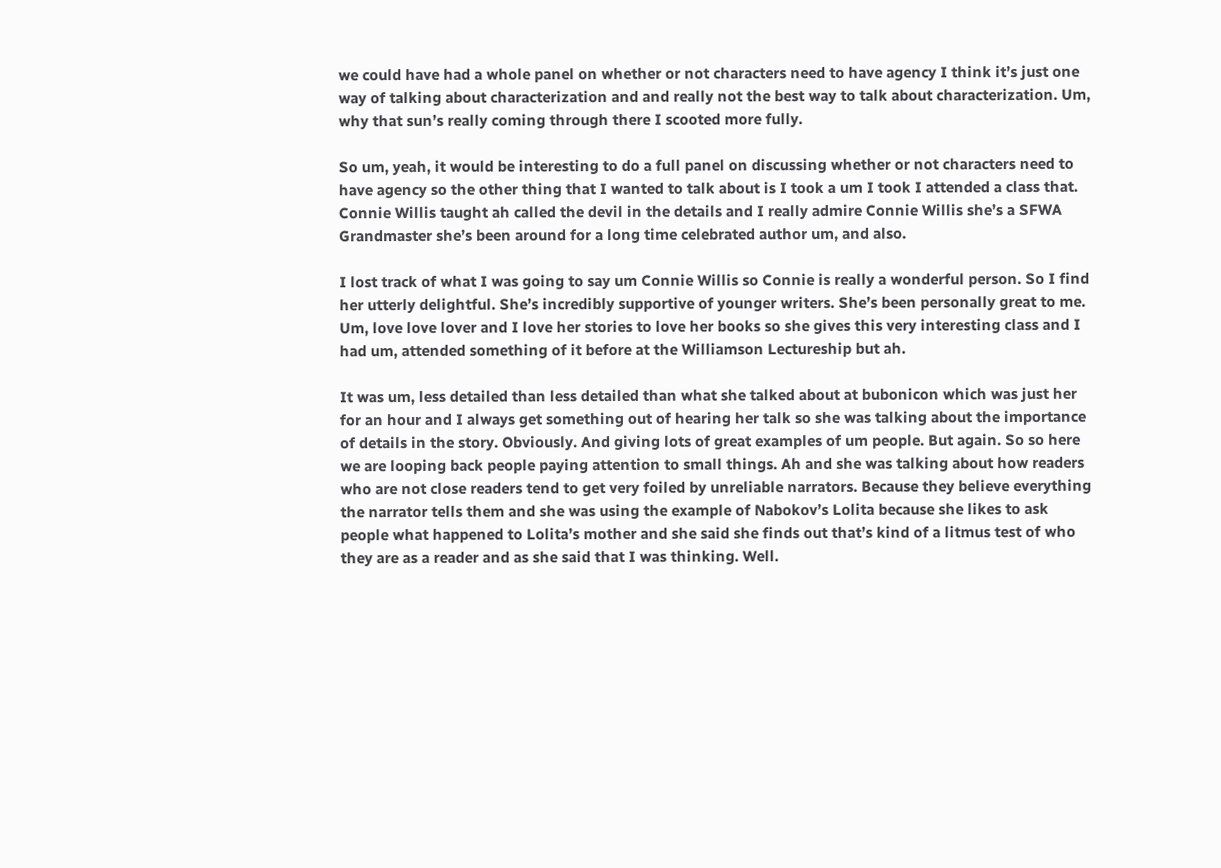we could have had a whole panel on whether or not characters need to have agency I think it’s just one way of talking about characterization and and really not the best way to talk about characterization. Um, why that sun’s really coming through there I scooted more fully.

So um, yeah, it would be interesting to do a full panel on discussing whether or not characters need to have agency so the other thing that I wanted to talk about is I took a um I took I attended a class that. Connie Willis taught ah called the devil in the details and I really admire Connie Willis she’s a SFWA Grandmaster she’s been around for a long time celebrated author um, and also.

I lost track of what I was going to say um Connie Willis so Connie is really a wonderful person. So I find her utterly delightful. She’s incredibly supportive of younger writers. She’s been personally great to me. Um, love love lover and I love her stories to love her books so she gives this very interesting class and I had um, attended something of it before at the Williamson Lectureship but ah.

It was um, less detailed than less detailed than what she talked about at bubonicon which was just her for an hour and I always get something out of hearing her talk so she was talking about the importance of details in the story. Obviously. And giving lots of great examples of um people. But again. So so here we are looping back people paying attention to small things. Ah and she was talking about how readers who are not close readers tend to get very foiled by unreliable narrators. Because they believe everything the narrator tells them and she was using the example of Nabokov’s Lolita because she likes to ask people what happened to Lolita’s mother and she said she finds out that’s kind of a litmus test of who they are as a reader and as she said that I was thinking. Well.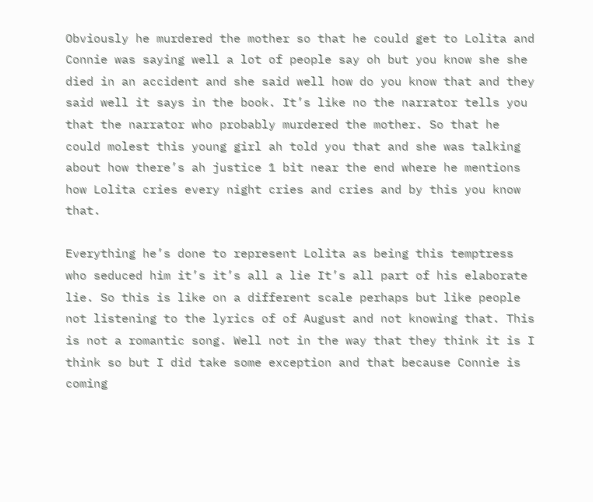Obviously he murdered the mother so that he could get to Lolita and Connie was saying well a lot of people say oh but you know she she died in an accident and she said well how do you know that and they said well it says in the book. It’s like no the narrator tells you that the narrator who probably murdered the mother. So that he could molest this young girl ah told you that and she was talking about how there’s ah justice 1 bit near the end where he mentions how Lolita cries every night cries and cries and by this you know that.

Everything he’s done to represent Lolita as being this temptress who seduced him it’s it’s all a lie It’s all part of his elaborate lie. So this is like on a different scale perhaps but like people not listening to the lyrics of of August and not knowing that. This is not a romantic song. Well not in the way that they think it is I think so but I did take some exception and that because Connie is coming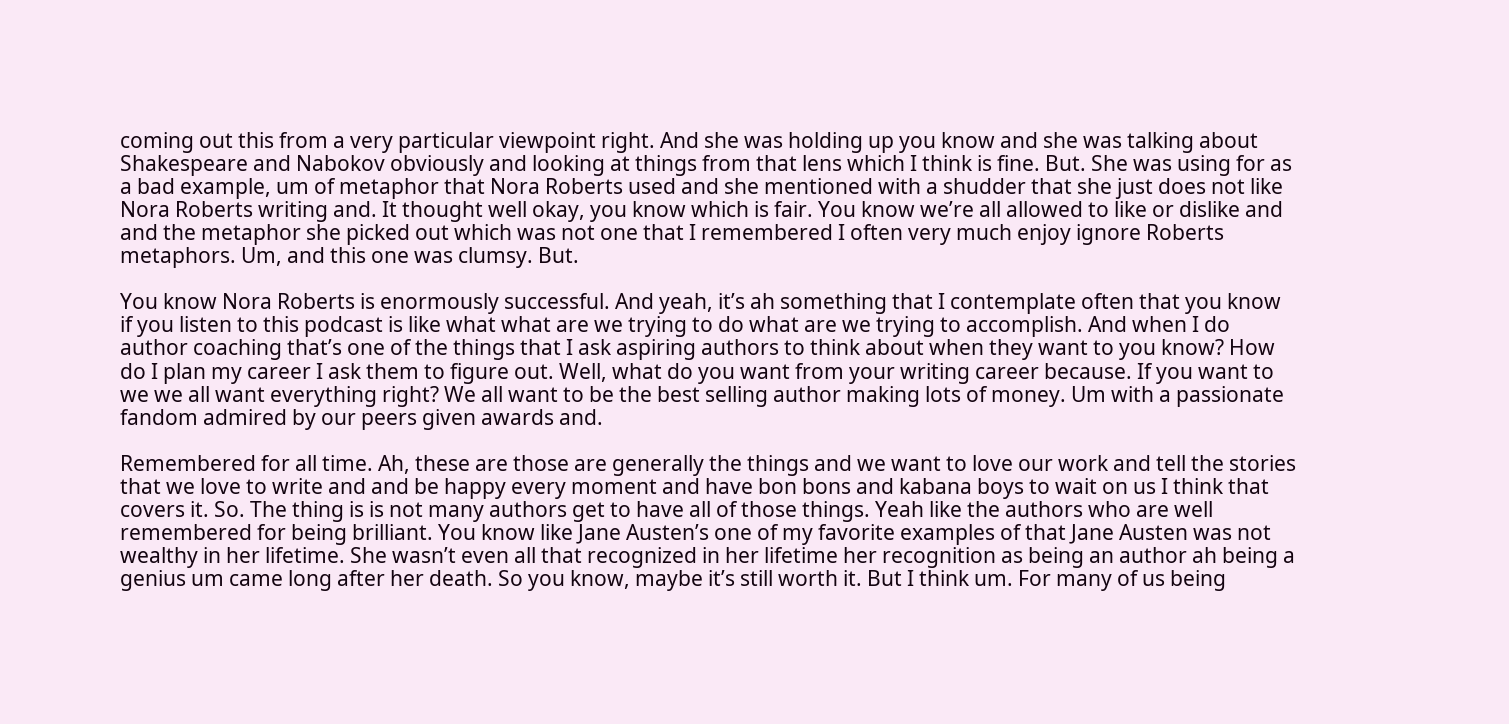coming out this from a very particular viewpoint right. And she was holding up you know and she was talking about Shakespeare and Nabokov obviously and looking at things from that lens which I think is fine. But. She was using for as a bad example, um of metaphor that Nora Roberts used and she mentioned with a shudder that she just does not like Nora Roberts writing and. It thought well okay, you know which is fair. You know we’re all allowed to like or dislike and and the metaphor she picked out which was not one that I remembered I often very much enjoy ignore Roberts metaphors. Um, and this one was clumsy. But.

You know Nora Roberts is enormously successful. And yeah, it’s ah something that I contemplate often that you know if you listen to this podcast is like what what are we trying to do what are we trying to accomplish. And when I do author coaching that’s one of the things that I ask aspiring authors to think about when they want to you know? How do I plan my career I ask them to figure out. Well, what do you want from your writing career because. If you want to we we all want everything right? We all want to be the best selling author making lots of money. Um with a passionate fandom admired by our peers given awards and.

Remembered for all time. Ah, these are those are generally the things and we want to love our work and tell the stories that we love to write and and be happy every moment and have bon bons and kabana boys to wait on us I think that covers it. So. The thing is is not many authors get to have all of those things. Yeah like the authors who are well remembered for being brilliant. You know like Jane Austen’s one of my favorite examples of that Jane Austen was not wealthy in her lifetime. She wasn’t even all that recognized in her lifetime her recognition as being an author ah being a genius um came long after her death. So you know, maybe it’s still worth it. But I think um. For many of us being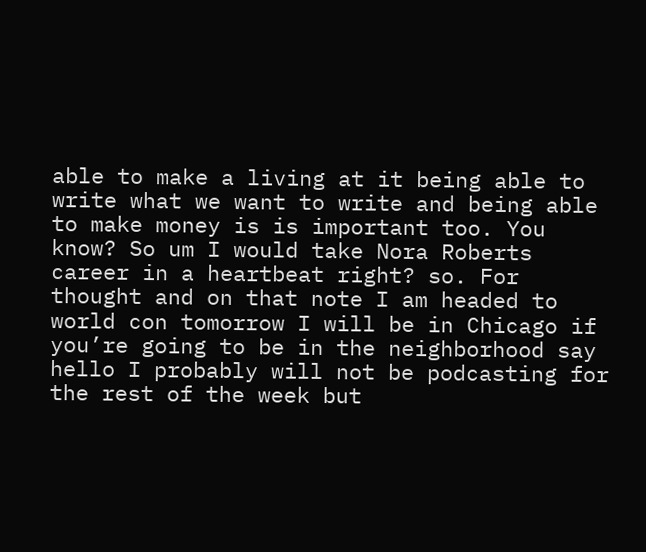able to make a living at it being able to write what we want to write and being able to make money is is important too. You know? So um I would take Nora Roberts career in a heartbeat right? so. For thought and on that note I am headed to world con tomorrow I will be in Chicago if you’re going to be in the neighborhood say hello I probably will not be podcasting for the rest of the week but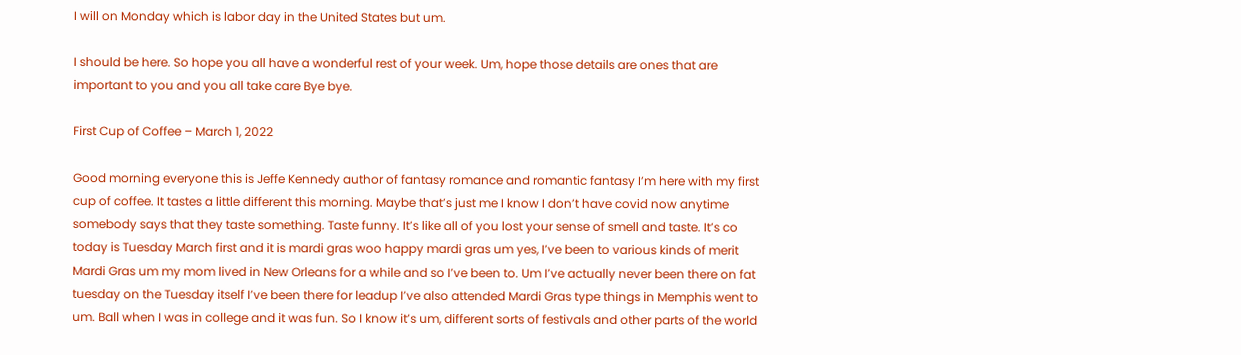I will on Monday which is labor day in the United States but um.

I should be here. So hope you all have a wonderful rest of your week. Um, hope those details are ones that are important to you and you all take care Bye bye.

First Cup of Coffee – March 1, 2022

Good morning everyone this is Jeffe Kennedy author of fantasy romance and romantic fantasy I’m here with my first cup of coffee. It tastes a little different this morning. Maybe that’s just me I know I don’t have covid now anytime somebody says that they taste something. Taste funny. It’s like all of you lost your sense of smell and taste. It’s co today is Tuesday March first and it is mardi gras woo happy mardi gras um yes, I’ve been to various kinds of merit Mardi Gras um my mom lived in New Orleans for a while and so I’ve been to. Um I’ve actually never been there on fat tuesday on the Tuesday itself I’ve been there for leadup I’ve also attended Mardi Gras type things in Memphis went to um. Ball when I was in college and it was fun. So I know it’s um, different sorts of festivals and other parts of the world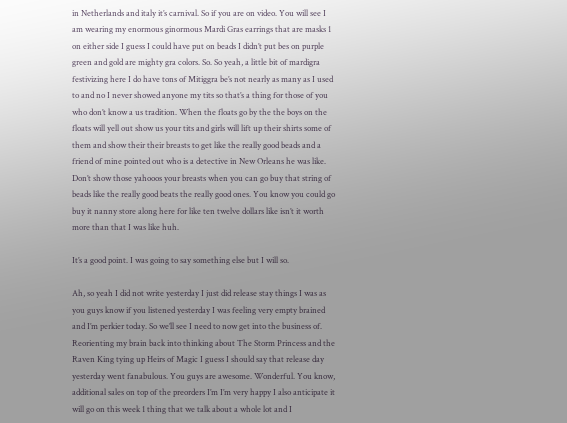in Netherlands and italy it’s carnival. So if you are on video. You will see I am wearing my enormous ginormous Mardi Gras earrings that are masks 1 on either side I guess I could have put on beads I didn’t put bes on purple green and gold are mighty gra colors. So. So yeah, a little bit of mardigra festivizing here I do have tons of Mitiggra be’s not nearly as many as I used to and no I never showed anyone my tits so that’s a thing for those of you who don’t know a us tradition. When the floats go by the the boys on the floats will yell out show us your tits and girls will lift up their shirts some of them and show their their breasts to get like the really good beads and a friend of mine pointed out who is a detective in New Orleans he was like. Don’t show those yahooos your breasts when you can go buy that string of beads like the really good beats the really good ones. You know you could go buy it nanny store along here for like ten twelve dollars like isn’t it worth more than that I was like huh.

It’s a good point. I was going to say something else but I will so.

Ah, so yeah I did not write yesterday I just did release stay things I was as you guys know if you listened yesterday I was feeling very empty brained and I’m perkier today. So we’ll see I need to now get into the business of. Reorienting my brain back into thinking about The Storm Princess and the Raven King tying up Heirs of Magic I guess I should say that release day yesterday went fanabulous. You guys are awesome. Wonderful. You know, additional sales on top of the preorders I’m I’m very happy I also anticipate it will go on this week 1 thing that we talk about a whole lot and I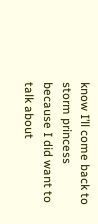know I’ll come back to storm princess because I did want to talk about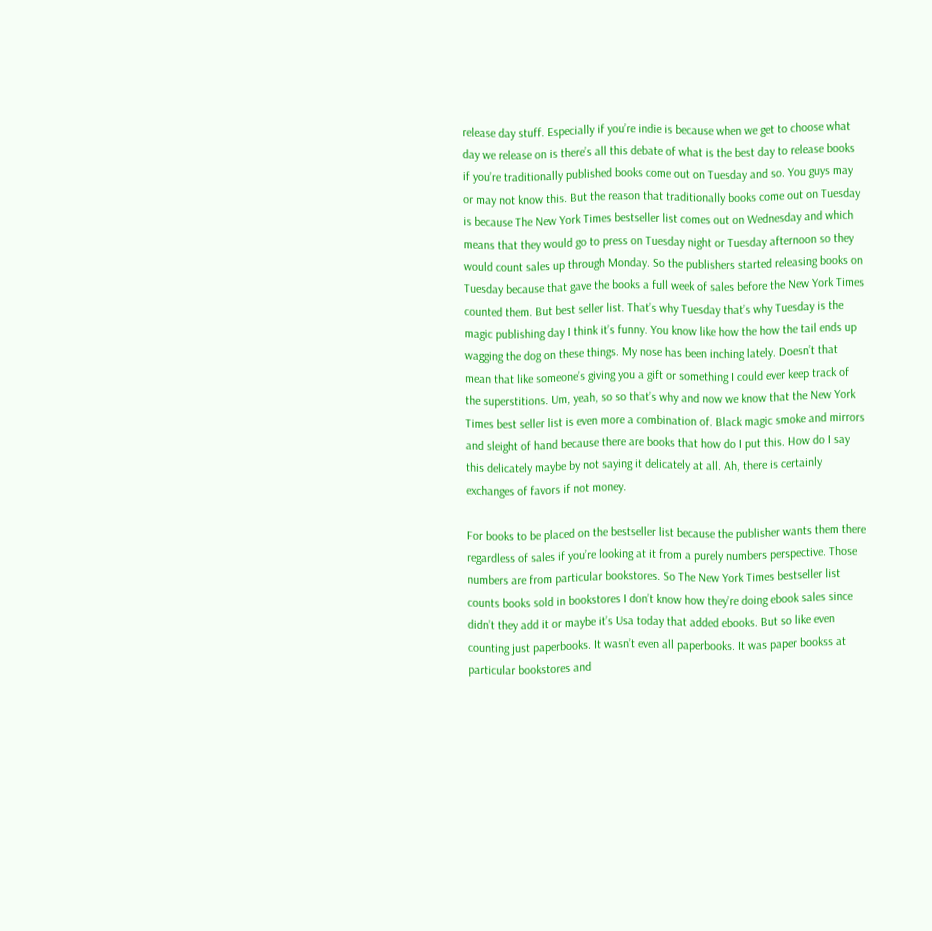release day stuff. Especially if you’re indie is because when we get to choose what day we release on is there’s all this debate of what is the best day to release books if you’re traditionally published books come out on Tuesday and so. You guys may or may not know this. But the reason that traditionally books come out on Tuesday is because The New York Times bestseller list comes out on Wednesday and which means that they would go to press on Tuesday night or Tuesday afternoon so they would count sales up through Monday. So the publishers started releasing books on Tuesday because that gave the books a full week of sales before the New York Times counted them. But best seller list. That’s why Tuesday that’s why Tuesday is the magic publishing day I think it’s funny. You know like how the how the tail ends up wagging the dog on these things. My nose has been inching lately. Doesn’t that mean that like someone’s giving you a gift or something I could ever keep track of the superstitions. Um, yeah, so so that’s why and now we know that the New York Times best seller list is even more a combination of. Black magic smoke and mirrors and sleight of hand because there are books that how do I put this. How do I say this delicately maybe by not saying it delicately at all. Ah, there is certainly exchanges of favors if not money.

For books to be placed on the bestseller list because the publisher wants them there regardless of sales if you’re looking at it from a purely numbers perspective. Those numbers are from particular bookstores. So The New York Times bestseller list counts books sold in bookstores I don’t know how they’re doing ebook sales since didn’t they add it or maybe it’s Usa today that added ebooks. But so like even counting just paperbooks. It wasn’t even all paperbooks. It was paper bookss at particular bookstores and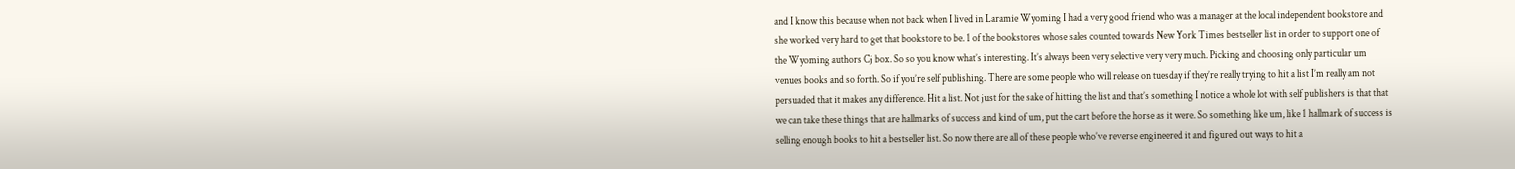and I know this because when not back when I lived in Laramie Wyoming I had a very good friend who was a manager at the local independent bookstore and she worked very hard to get that bookstore to be. 1 of the bookstores whose sales counted towards New York Times bestseller list in order to support one of the Wyoming authors Cj box. So so you know what’s interesting. It’s always been very selective very very much. Picking and choosing only particular um venues books and so forth. So if you’re self publishing. There are some people who will release on tuesday if they’re really trying to hit a list I’m really am not persuaded that it makes any difference. Hit a list. Not just for the sake of hitting the list and that’s something I notice a whole lot with self publishers is that that we can take these things that are hallmarks of success and kind of um, put the cart before the horse as it were. So something like um, like 1 hallmark of success is selling enough books to hit a bestseller list. So now there are all of these people who’ve reverse engineered it and figured out ways to hit a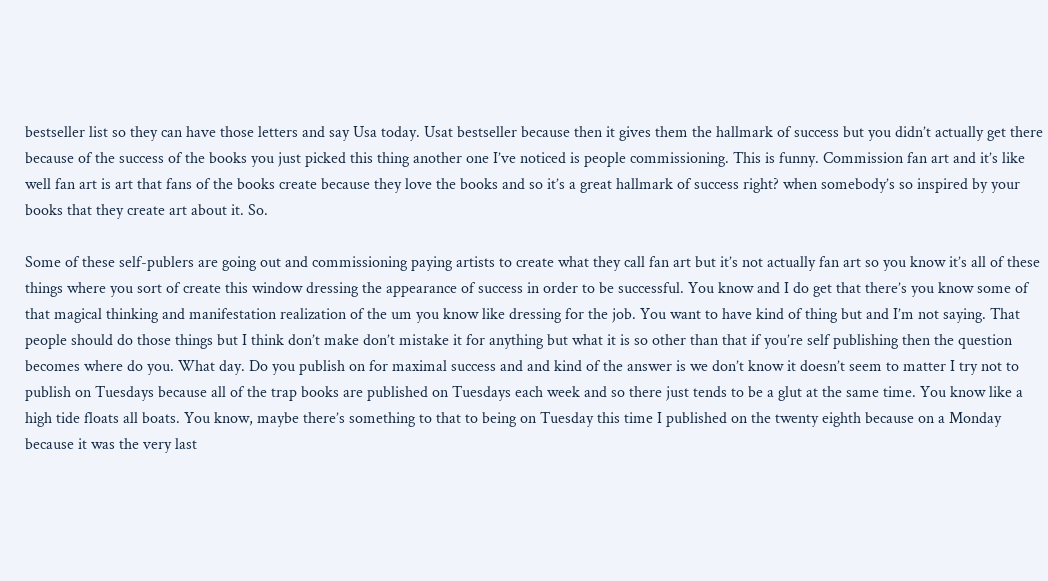bestseller list so they can have those letters and say Usa today. Usat bestseller because then it gives them the hallmark of success but you didn’t actually get there because of the success of the books you just picked this thing another one I’ve noticed is people commissioning. This is funny. Commission fan art and it’s like well fan art is art that fans of the books create because they love the books and so it’s a great hallmark of success right? when somebody’s so inspired by your books that they create art about it. So.

Some of these self-publers are going out and commissioning paying artists to create what they call fan art but it’s not actually fan art so you know it’s all of these things where you sort of create this window dressing the appearance of success in order to be successful. You know and I do get that there’s you know some of that magical thinking and manifestation realization of the um you know like dressing for the job. You want to have kind of thing but and I’m not saying. That people should do those things but I think don’t make don’t mistake it for anything but what it is so other than that if you’re self publishing then the question becomes where do you. What day. Do you publish on for maximal success and and kind of the answer is we don’t know it doesn’t seem to matter I try not to publish on Tuesdays because all of the trap books are published on Tuesdays each week and so there just tends to be a glut at the same time. You know like a high tide floats all boats. You know, maybe there’s something to that to being on Tuesday this time I published on the twenty eighth because on a Monday because it was the very last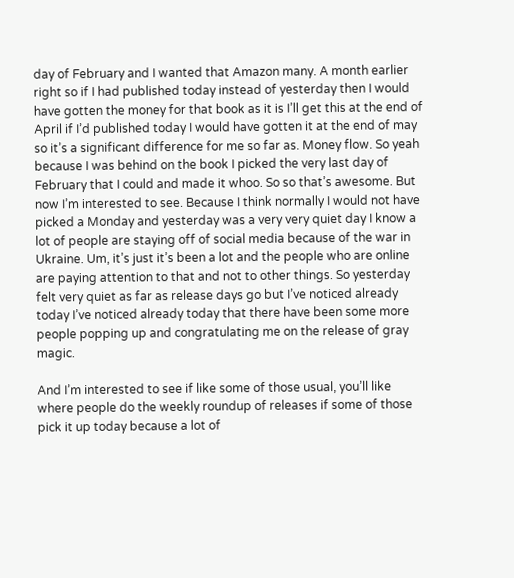day of February and I wanted that Amazon many. A month earlier right so if I had published today instead of yesterday then I would have gotten the money for that book as it is I’ll get this at the end of April if I’d published today I would have gotten it at the end of may so it’s a significant difference for me so far as. Money flow. So yeah because I was behind on the book I picked the very last day of February that I could and made it whoo. So so that’s awesome. But now I’m interested to see. Because I think normally I would not have picked a Monday and yesterday was a very very quiet day I know a lot of people are staying off of social media because of the war in Ukraine. Um, it’s just it’s been a lot and the people who are online are paying attention to that and not to other things. So yesterday felt very quiet as far as release days go but I’ve noticed already today I’ve noticed already today that there have been some more people popping up and congratulating me on the release of gray magic.

And I’m interested to see if like some of those usual, you’ll like where people do the weekly roundup of releases if some of those pick it up today because a lot of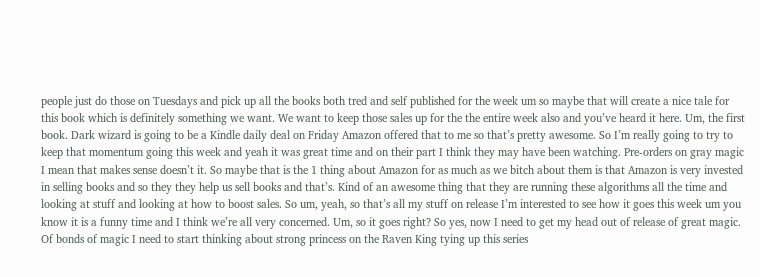people just do those on Tuesdays and pick up all the books both tred and self published for the week um so maybe that will create a nice tale for this book which is definitely something we want. We want to keep those sales up for the the entire week also and you’ve heard it here. Um, the first book. Dark wizard is going to be a Kindle daily deal on Friday Amazon offered that to me so that’s pretty awesome. So I’m really going to try to keep that momentum going this week and yeah it was great time and on their part I think they may have been watching. Pre-orders on gray magic I mean that makes sense doesn’t it. So maybe that is the 1 thing about Amazon for as much as we bitch about them is that Amazon is very invested in selling books and so they they help us sell books and that’s. Kind of an awesome thing that they are running these algorithms all the time and looking at stuff and looking at how to boost sales. So um, yeah, so that’s all my stuff on release I’m interested to see how it goes this week um you know it is a funny time and I think we’re all very concerned. Um, so it goes right? So yes, now I need to get my head out of release of great magic. Of bonds of magic I need to start thinking about strong princess on the Raven King tying up this series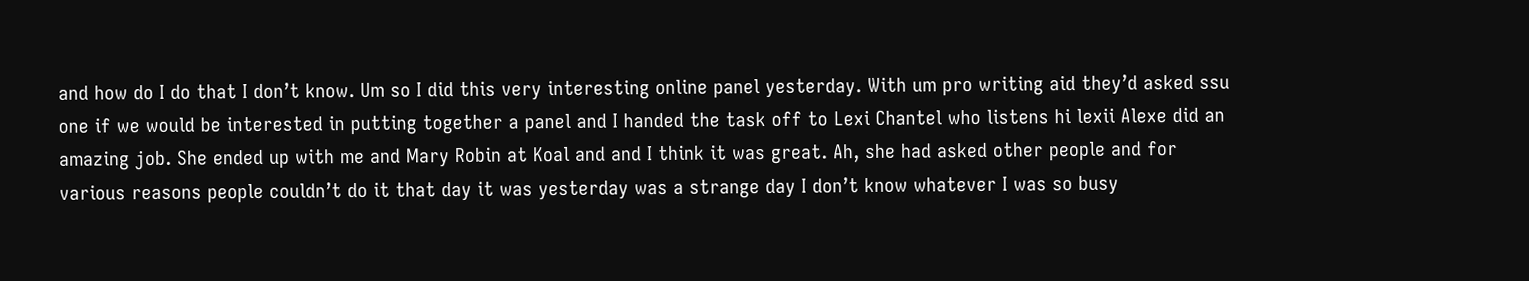and how do I do that I don’t know. Um so I did this very interesting online panel yesterday. With um pro writing aid they’d asked ssu one if we would be interested in putting together a panel and I handed the task off to Lexi Chantel who listens hi lexii Alexe did an amazing job. She ended up with me and Mary Robin at Koal and and I think it was great. Ah, she had asked other people and for various reasons people couldn’t do it that day it was yesterday was a strange day I don’t know whatever I was so busy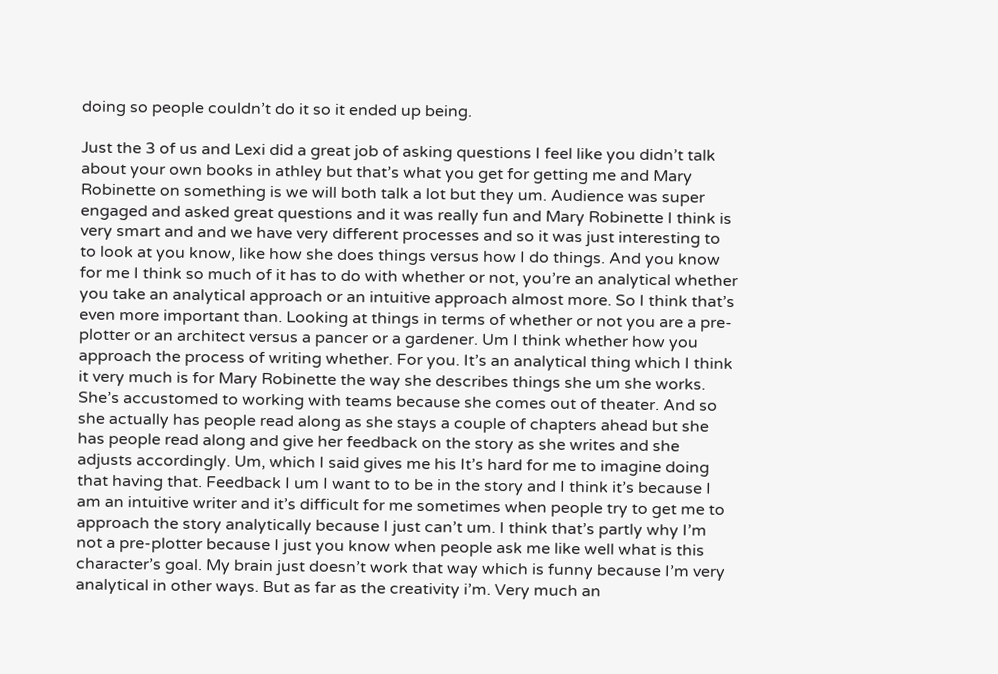doing so people couldn’t do it so it ended up being.

Just the 3 of us and Lexi did a great job of asking questions I feel like you didn’t talk about your own books in athley but that’s what you get for getting me and Mary Robinette on something is we will both talk a lot but they um. Audience was super engaged and asked great questions and it was really fun and Mary Robinette I think is very smart and and we have very different processes and so it was just interesting to to look at you know, like how she does things versus how I do things. And you know for me I think so much of it has to do with whether or not, you’re an analytical whether you take an analytical approach or an intuitive approach almost more. So I think that’s even more important than. Looking at things in terms of whether or not you are a pre-plotter or an architect versus a pancer or a gardener. Um I think whether how you approach the process of writing whether. For you. It’s an analytical thing which I think it very much is for Mary Robinette the way she describes things she um she works. She’s accustomed to working with teams because she comes out of theater. And so she actually has people read along as she stays a couple of chapters ahead but she has people read along and give her feedback on the story as she writes and she adjusts accordingly. Um, which I said gives me his It’s hard for me to imagine doing that having that. Feedback I um I want to to be in the story and I think it’s because I am an intuitive writer and it’s difficult for me sometimes when people try to get me to approach the story analytically because I just can’t um. I think that’s partly why I’m not a pre-plotter because I just you know when people ask me like well what is this character’s goal. My brain just doesn’t work that way which is funny because I’m very analytical in other ways. But as far as the creativity i’m. Very much an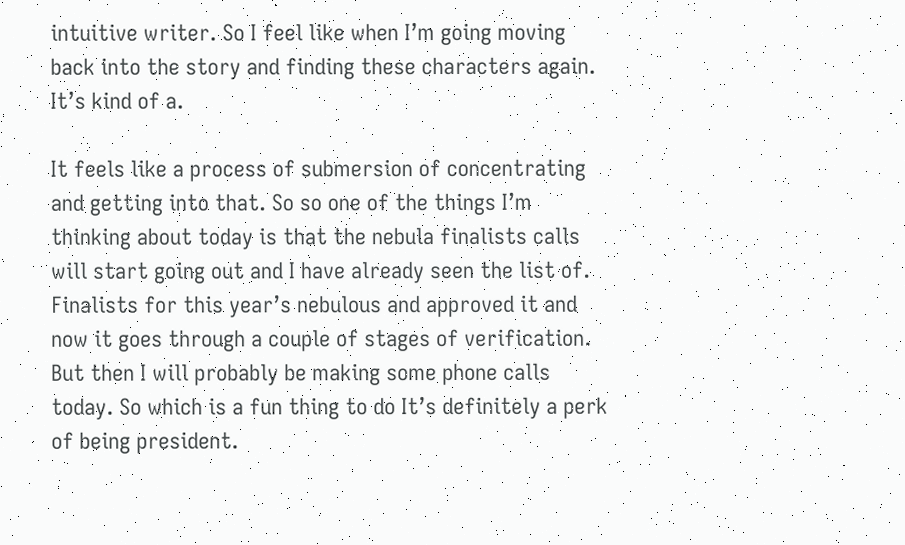intuitive writer. So I feel like when I’m going moving back into the story and finding these characters again. It’s kind of a.

It feels like a process of submersion of concentrating and getting into that. So so one of the things I’m thinking about today is that the nebula finalists calls will start going out and I have already seen the list of. Finalists for this year’s nebulous and approved it and now it goes through a couple of stages of verification. But then I will probably be making some phone calls today. So which is a fun thing to do It’s definitely a perk of being president.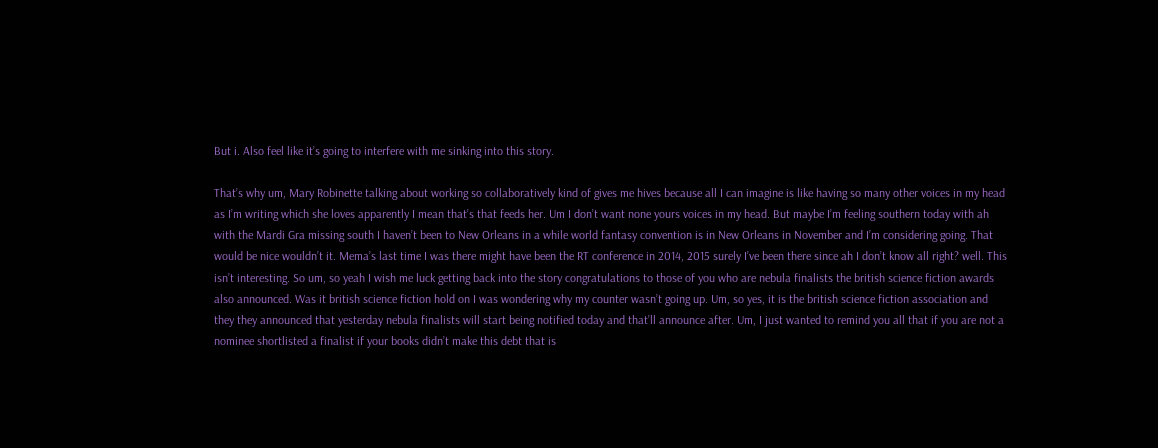But i. Also feel like it’s going to interfere with me sinking into this story.

That’s why um, Mary Robinette talking about working so collaboratively kind of gives me hives because all I can imagine is like having so many other voices in my head as I’m writing which she loves apparently I mean that’s that feeds her. Um I don’t want none yours voices in my head. But maybe I’m feeling southern today with ah with the Mardi Gra missing south I haven’t been to New Orleans in a while world fantasy convention is in New Orleans in November and I’m considering going. That would be nice wouldn’t it. Mema’s last time I was there might have been the RT conference in 2014, 2015 surely I’ve been there since ah I don’t know all right? well. This isn’t interesting. So um, so yeah I wish me luck getting back into the story congratulations to those of you who are nebula finalists the british science fiction awards also announced. Was it british science fiction hold on I was wondering why my counter wasn’t going up. Um, so yes, it is the british science fiction association and they they announced that yesterday nebula finalists will start being notified today and that’ll announce after. Um, I just wanted to remind you all that if you are not a nominee shortlisted a finalist if your books didn’t make this debt that is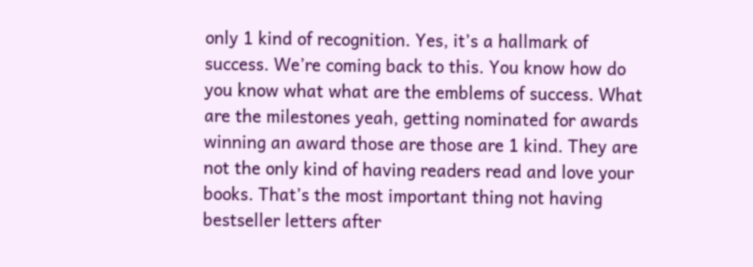only 1 kind of recognition. Yes, it’s a hallmark of success. We’re coming back to this. You know how do you know what what are the emblems of success. What are the milestones yeah, getting nominated for awards winning an award those are those are 1 kind. They are not the only kind of having readers read and love your books. That’s the most important thing not having bestseller letters after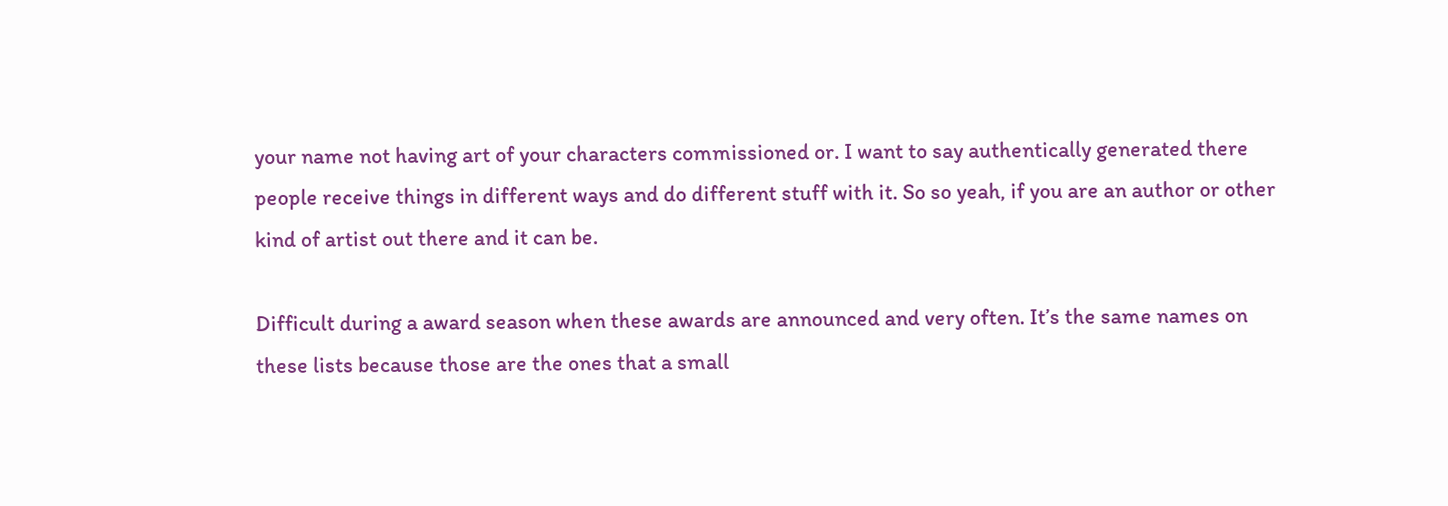your name not having art of your characters commissioned or. I want to say authentically generated there people receive things in different ways and do different stuff with it. So so yeah, if you are an author or other kind of artist out there and it can be.

Difficult during a award season when these awards are announced and very often. It’s the same names on these lists because those are the ones that a small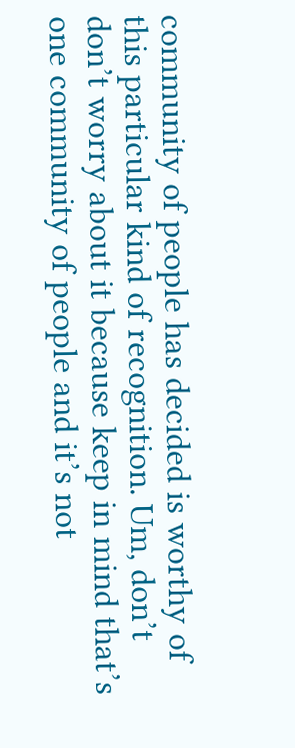community of people has decided is worthy of this particular kind of recognition. Um, don’t don’t worry about it because keep in mind that’s one community of people and it’s not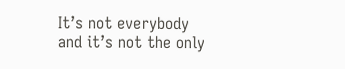It’s not everybody and it’s not the only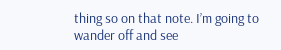thing so on that note. I’m going to wander off and see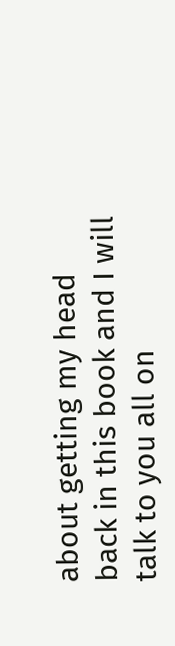about getting my head back in this book and I will talk to you all on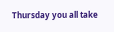Thursday you all take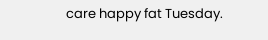care happy fat Tuesday.